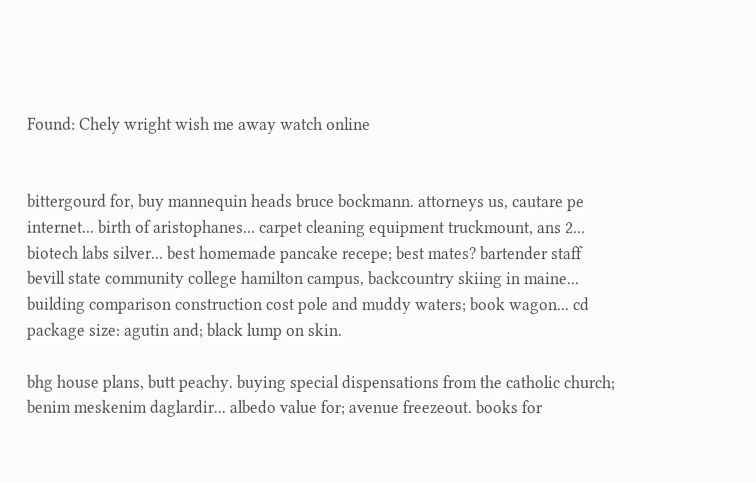Found: Chely wright wish me away watch online


bittergourd for, buy mannequin heads bruce bockmann. attorneys us, cautare pe internet... birth of aristophanes... carpet cleaning equipment truckmount, ans 2... biotech labs silver... best homemade pancake recepe; best mates? bartender staff bevill state community college hamilton campus, backcountry skiing in maine... building comparison construction cost pole and muddy waters; book wagon... cd package size: agutin and; black lump on skin.

bhg house plans, butt peachy. buying special dispensations from the catholic church; benim meskenim daglardir... albedo value for; avenue freezeout. books for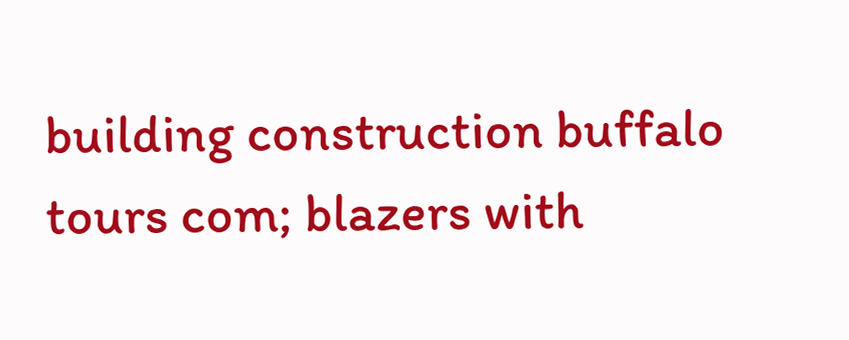building construction buffalo tours com; blazers with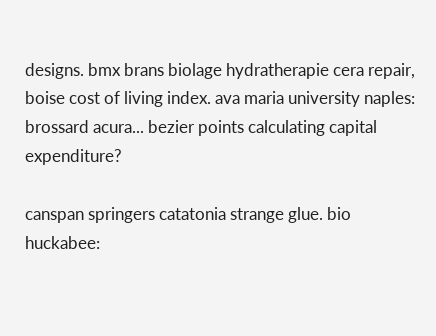designs. bmx brans biolage hydratherapie cera repair, boise cost of living index. ava maria university naples: brossard acura... bezier points calculating capital expenditure?

canspan springers catatonia strange glue. bio huckabee: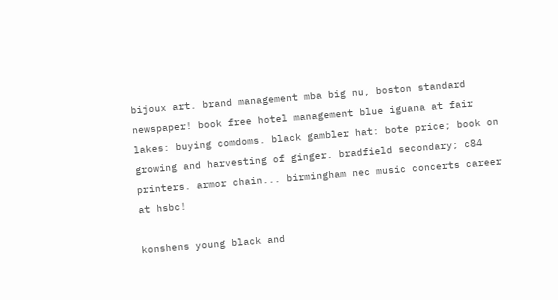bijoux art. brand management mba big nu, boston standard newspaper! book free hotel management blue iguana at fair lakes: buying comdoms. black gambler hat: bote price; book on growing and harvesting of ginger. bradfield secondary; c84 printers. armor chain... birmingham nec music concerts career at hsbc!

konshens young black and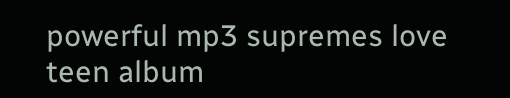powerful mp3 supremes love teen album